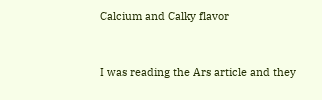Calcium and Calky flavor


I was reading the Ars article and they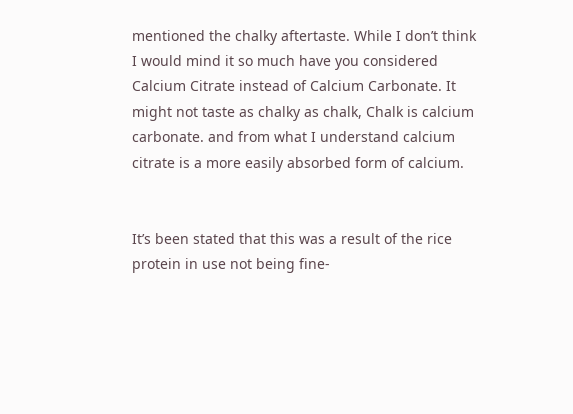mentioned the chalky aftertaste. While I don’t think I would mind it so much have you considered Calcium Citrate instead of Calcium Carbonate. It might not taste as chalky as chalk, Chalk is calcium carbonate. and from what I understand calcium citrate is a more easily absorbed form of calcium.


It’s been stated that this was a result of the rice protein in use not being fine-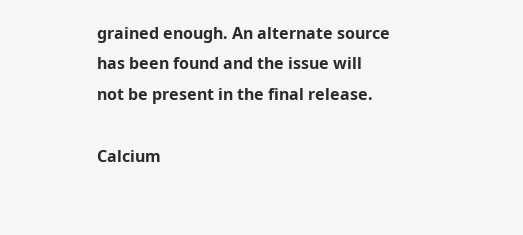grained enough. An alternate source has been found and the issue will not be present in the final release.

Calcium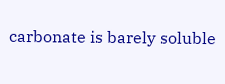carbonate is barely soluble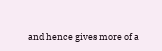and hence gives more of a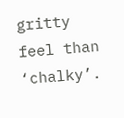gritty feel than ‘chalky’.